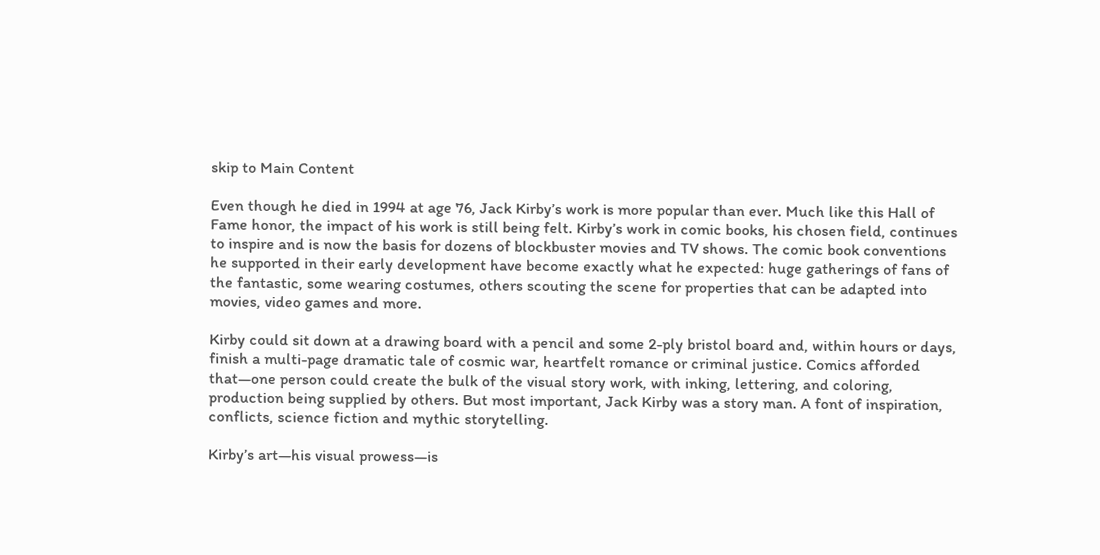skip to Main Content

Even though he died in 1994 at age 76, Jack Kirby’s work is more popular than ever. Much like this Hall of Fame honor, the impact of his work is still being felt. Kirby’s work in comic books, his chosen field, continues to inspire and is now the basis for dozens of blockbuster movies and TV shows. The comic book conventions he supported in their early development have become exactly what he expected: huge gatherings of fans of the fantastic, some wearing costumes, others scouting the scene for properties that can be adapted into movies, video games and more.

Kirby could sit down at a drawing board with a pencil and some 2-ply bristol board and, within hours or days, finish a multi-page dramatic tale of cosmic war, heartfelt romance or criminal justice. Comics afforded that—one person could create the bulk of the visual story work, with inking, lettering, and coloring, production being supplied by others. But most important, Jack Kirby was a story man. A font of inspiration, conflicts, science fiction and mythic storytelling.

Kirby’s art—his visual prowess—is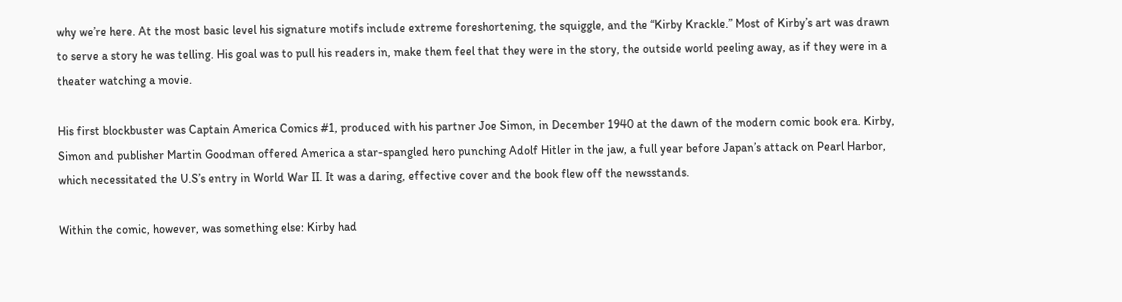why we’re here. At the most basic level his signature motifs include extreme foreshortening, the squiggle, and the “Kirby Krackle.” Most of Kirby’s art was drawn to serve a story he was telling. His goal was to pull his readers in, make them feel that they were in the story, the outside world peeling away, as if they were in a theater watching a movie.

His first blockbuster was Captain America Comics #1, produced with his partner Joe Simon, in December 1940 at the dawn of the modern comic book era. Kirby, Simon and publisher Martin Goodman offered America a star-spangled hero punching Adolf Hitler in the jaw, a full year before Japan’s attack on Pearl Harbor, which necessitated the U.S’s entry in World War II. It was a daring, effective cover and the book flew off the newsstands.

Within the comic, however, was something else: Kirby had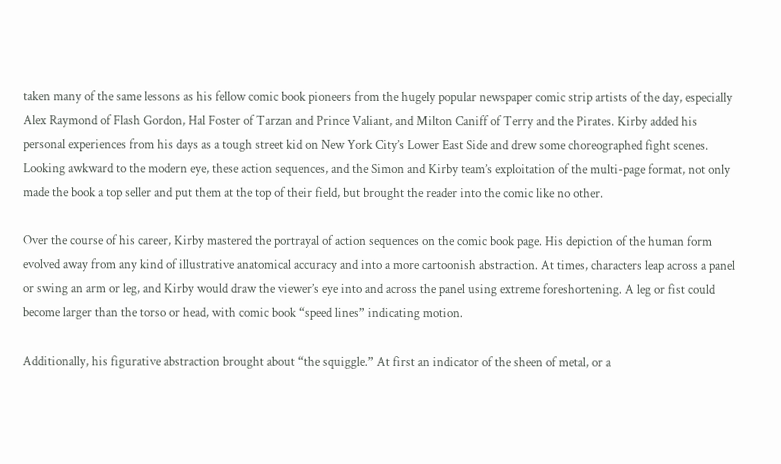taken many of the same lessons as his fellow comic book pioneers from the hugely popular newspaper comic strip artists of the day, especially Alex Raymond of Flash Gordon, Hal Foster of Tarzan and Prince Valiant, and Milton Caniff of Terry and the Pirates. Kirby added his personal experiences from his days as a tough street kid on New York City’s Lower East Side and drew some choreographed fight scenes. Looking awkward to the modern eye, these action sequences, and the Simon and Kirby team’s exploitation of the multi-page format, not only made the book a top seller and put them at the top of their field, but brought the reader into the comic like no other.

Over the course of his career, Kirby mastered the portrayal of action sequences on the comic book page. His depiction of the human form evolved away from any kind of illustrative anatomical accuracy and into a more cartoonish abstraction. At times, characters leap across a panel or swing an arm or leg, and Kirby would draw the viewer’s eye into and across the panel using extreme foreshortening. A leg or fist could become larger than the torso or head, with comic book “speed lines” indicating motion.

Additionally, his figurative abstraction brought about “the squiggle.” At first an indicator of the sheen of metal, or a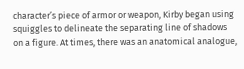character’s piece of armor or weapon, Kirby began using squiggles to delineate the separating line of shadows on a figure. At times, there was an anatomical analogue,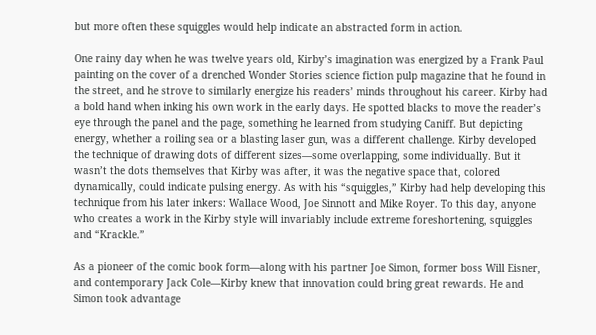but more often these squiggles would help indicate an abstracted form in action.

One rainy day when he was twelve years old, Kirby’s imagination was energized by a Frank Paul painting on the cover of a drenched Wonder Stories science fiction pulp magazine that he found in the street, and he strove to similarly energize his readers’ minds throughout his career. Kirby had a bold hand when inking his own work in the early days. He spotted blacks to move the reader’s eye through the panel and the page, something he learned from studying Caniff. But depicting energy, whether a roiling sea or a blasting laser gun, was a different challenge. Kirby developed the technique of drawing dots of different sizes—some overlapping, some individually. But it wasn’t the dots themselves that Kirby was after, it was the negative space that, colored dynamically, could indicate pulsing energy. As with his “squiggles,” Kirby had help developing this technique from his later inkers: Wallace Wood, Joe Sinnott and Mike Royer. To this day, anyone who creates a work in the Kirby style will invariably include extreme foreshortening, squiggles and “Krackle.”

As a pioneer of the comic book form—along with his partner Joe Simon, former boss Will Eisner, and contemporary Jack Cole—Kirby knew that innovation could bring great rewards. He and Simon took advantage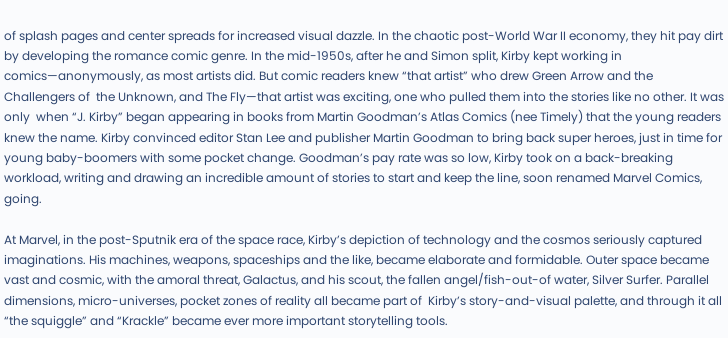of splash pages and center spreads for increased visual dazzle. In the chaotic post-World War II economy, they hit pay dirt by developing the romance comic genre. In the mid-1950s, after he and Simon split, Kirby kept working in comics—anonymously, as most artists did. But comic readers knew “that artist” who drew Green Arrow and the Challengers of  the Unknown, and The Fly—that artist was exciting, one who pulled them into the stories like no other. It was only  when “J. Kirby” began appearing in books from Martin Goodman’s Atlas Comics (nee Timely) that the young readers knew the name. Kirby convinced editor Stan Lee and publisher Martin Goodman to bring back super heroes, just in time for young baby-boomers with some pocket change. Goodman’s pay rate was so low, Kirby took on a back-breaking workload, writing and drawing an incredible amount of stories to start and keep the line, soon renamed Marvel Comics, going.

At Marvel, in the post-Sputnik era of the space race, Kirby’s depiction of technology and the cosmos seriously captured imaginations. His machines, weapons, spaceships and the like, became elaborate and formidable. Outer space became vast and cosmic, with the amoral threat, Galactus, and his scout, the fallen angel/fish-out-of water, Silver Surfer. Parallel dimensions, micro-universes, pocket zones of reality all became part of  Kirby’s story-and-visual palette, and through it all “the squiggle” and “Krackle” became ever more important storytelling tools.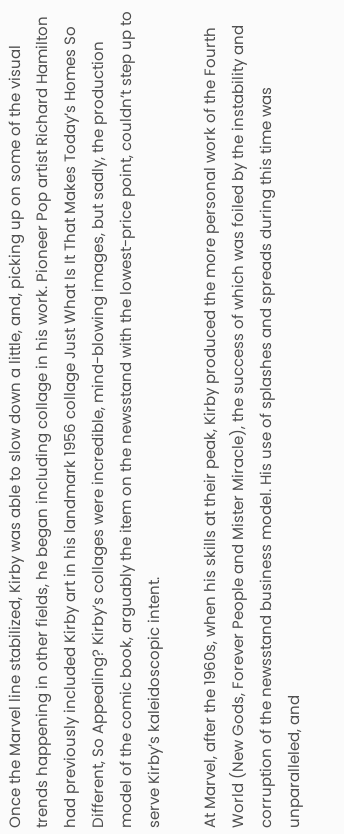Once the Marvel line stabilized, Kirby was able to slow down a little, and, picking up on some of the visual trends happening in other fields, he began including collage in his work. Pioneer Pop artist Richard Hamilton had previously included Kirby art in his landmark 1956 collage Just What Is It That Makes Today’s Homes So Different, So Appealing? Kirby’s collages were incredible, mind-blowing images, but sadly, the production model of the comic book, arguably the item on the newsstand with the lowest-price point, couldn’t step up to serve Kirby’s kaleidoscopic intent.

At Marvel, after the 1960s, when his skills at their peak, Kirby produced the more personal work of the Fourth World (New Gods, Forever People and Mister Miracle), the success of which was foiled by the instability and corruption of the newsstand business model. His use of splashes and spreads during this time was unparalleled, and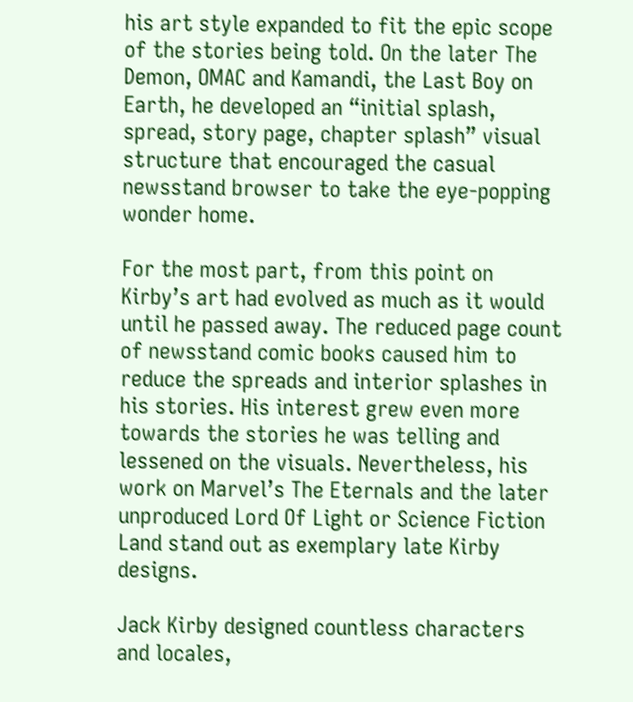his art style expanded to fit the epic scope of the stories being told. On the later The Demon, OMAC and Kamandi, the Last Boy on Earth, he developed an “initial splash, spread, story page, chapter splash” visual structure that encouraged the casual newsstand browser to take the eye-popping wonder home.

For the most part, from this point on Kirby’s art had evolved as much as it would until he passed away. The reduced page count of newsstand comic books caused him to reduce the spreads and interior splashes in his stories. His interest grew even more towards the stories he was telling and lessened on the visuals. Nevertheless, his work on Marvel’s The Eternals and the later unproduced Lord Of Light or Science Fiction Land stand out as exemplary late Kirby designs.

Jack Kirby designed countless characters and locales,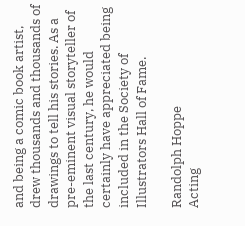and being a comic book artist, drew thousands and thousands of drawings to tell his stories. As a pre-eminent visual storyteller of the last century, he would certainly have appreciated being included in the Society of Illustrators Hall of Fame.

Randolph Hoppe
Acting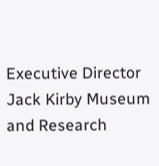Executive Director
Jack Kirby Museum and Research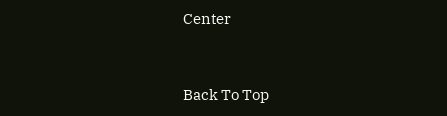Center


Back To Top